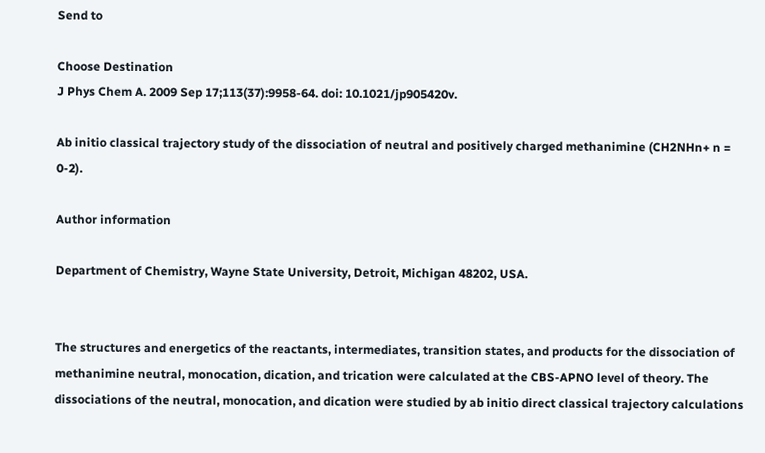Send to

Choose Destination
J Phys Chem A. 2009 Sep 17;113(37):9958-64. doi: 10.1021/jp905420v.

Ab initio classical trajectory study of the dissociation of neutral and positively charged methanimine (CH2NHn+ n = 0-2).

Author information

Department of Chemistry, Wayne State University, Detroit, Michigan 48202, USA.


The structures and energetics of the reactants, intermediates, transition states, and products for the dissociation of methanimine neutral, monocation, dication, and trication were calculated at the CBS-APNO level of theory. The dissociations of the neutral, monocation, and dication were studied by ab initio direct classical trajectory calculations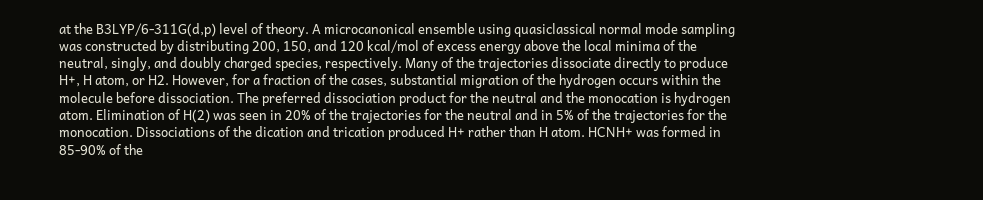at the B3LYP/6-311G(d,p) level of theory. A microcanonical ensemble using quasiclassical normal mode sampling was constructed by distributing 200, 150, and 120 kcal/mol of excess energy above the local minima of the neutral, singly, and doubly charged species, respectively. Many of the trajectories dissociate directly to produce H+, H atom, or H2. However, for a fraction of the cases, substantial migration of the hydrogen occurs within the molecule before dissociation. The preferred dissociation product for the neutral and the monocation is hydrogen atom. Elimination of H(2) was seen in 20% of the trajectories for the neutral and in 5% of the trajectories for the monocation. Dissociations of the dication and trication produced H+ rather than H atom. HCNH+ was formed in 85-90% of the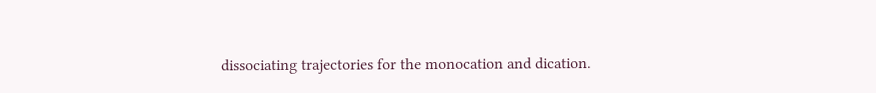dissociating trajectories for the monocation and dication.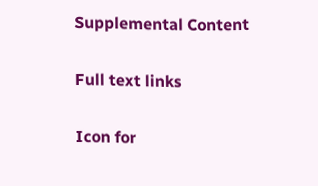Supplemental Content

Full text links

Icon for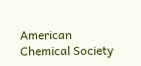American Chemical Society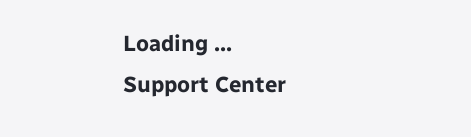Loading ...
Support Center